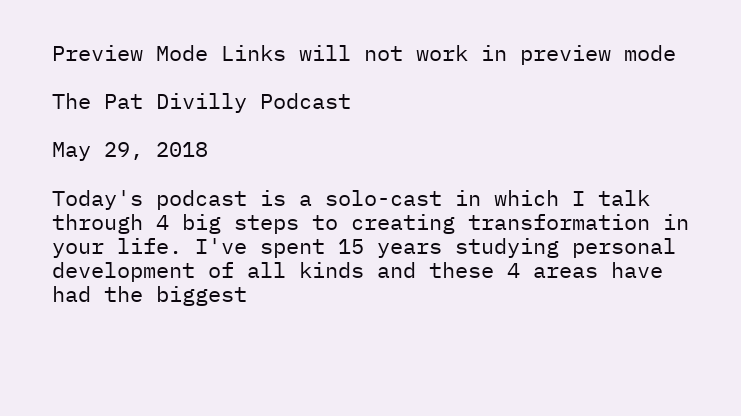Preview Mode Links will not work in preview mode

The Pat Divilly Podcast

May 29, 2018

Today's podcast is a solo-cast in which I talk through 4 big steps to creating transformation in your life. I've spent 15 years studying personal development of all kinds and these 4 areas have had the biggest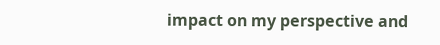impact on my perspective and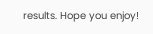results. Hope you enjoy!